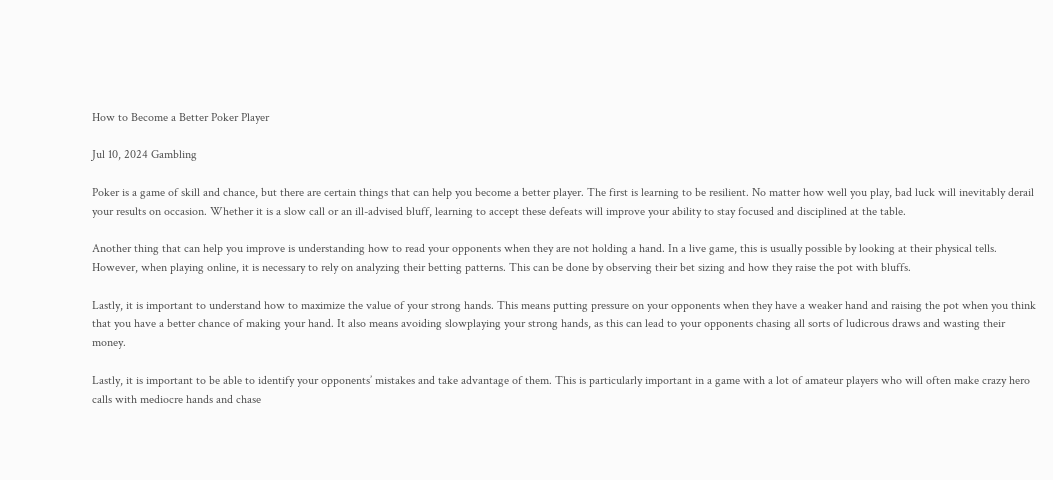How to Become a Better Poker Player

Jul 10, 2024 Gambling

Poker is a game of skill and chance, but there are certain things that can help you become a better player. The first is learning to be resilient. No matter how well you play, bad luck will inevitably derail your results on occasion. Whether it is a slow call or an ill-advised bluff, learning to accept these defeats will improve your ability to stay focused and disciplined at the table.

Another thing that can help you improve is understanding how to read your opponents when they are not holding a hand. In a live game, this is usually possible by looking at their physical tells. However, when playing online, it is necessary to rely on analyzing their betting patterns. This can be done by observing their bet sizing and how they raise the pot with bluffs.

Lastly, it is important to understand how to maximize the value of your strong hands. This means putting pressure on your opponents when they have a weaker hand and raising the pot when you think that you have a better chance of making your hand. It also means avoiding slowplaying your strong hands, as this can lead to your opponents chasing all sorts of ludicrous draws and wasting their money.

Lastly, it is important to be able to identify your opponents’ mistakes and take advantage of them. This is particularly important in a game with a lot of amateur players who will often make crazy hero calls with mediocre hands and chase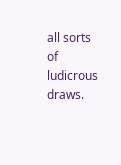all sorts of ludicrous draws.